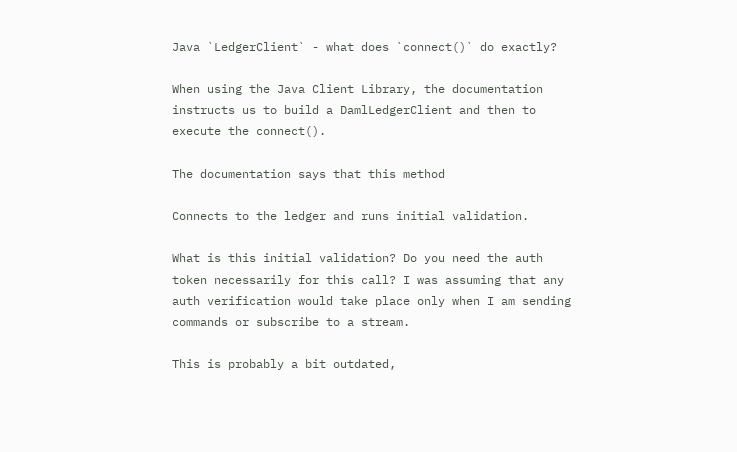Java `LedgerClient` - what does `connect()` do exactly?

When using the Java Client Library, the documentation instructs us to build a DamlLedgerClient and then to execute the connect().

The documentation says that this method

Connects to the ledger and runs initial validation.

What is this initial validation? Do you need the auth token necessarily for this call? I was assuming that any auth verification would take place only when I am sending commands or subscribe to a stream.

This is probably a bit outdated,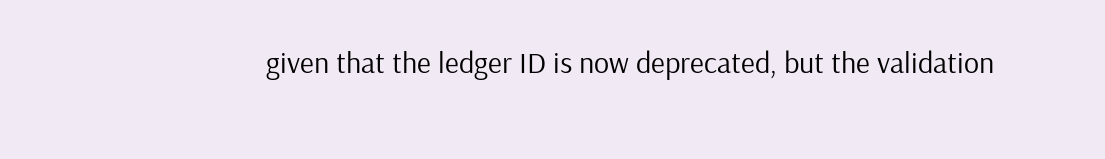given that the ledger ID is now deprecated, but the validation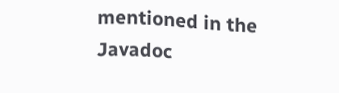mentioned in the Javadoc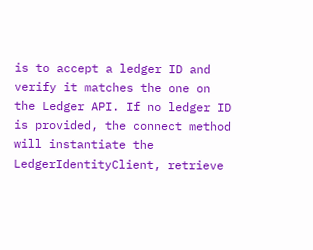is to accept a ledger ID and verify it matches the one on the Ledger API. If no ledger ID is provided, the connect method will instantiate the LedgerIdentityClient, retrieve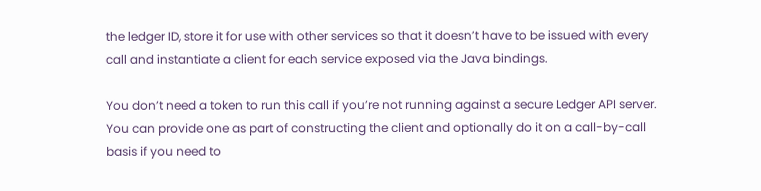the ledger ID, store it for use with other services so that it doesn’t have to be issued with every call and instantiate a client for each service exposed via the Java bindings.

You don’t need a token to run this call if you’re not running against a secure Ledger API server. You can provide one as part of constructing the client and optionally do it on a call-by-call basis if you need to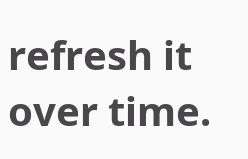refresh it over time.